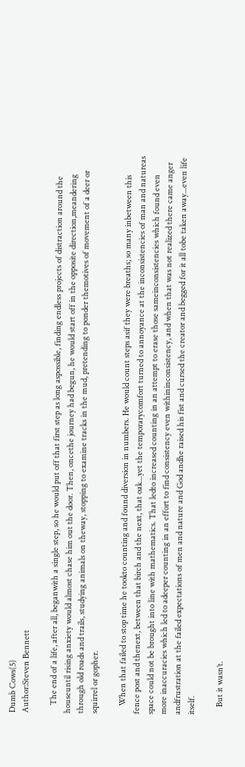Dumb Cows(5)
Author:Steven Bennett

    The end of a life, after all, beganwith a single step, so he would put off that first step as long aspossible, finding endless projects of distraction around the houseuntil rising anxiety would almost chase him out the door. Then, oncethe journey had begun, he would start off in the opposite direction,meandering through old roads and trails, studying animals on theway, stopping to examine tracks in the mud, pretending to ponder themotives of movement of a deer or squirrel or gopher.

    When that failed to stop time he tookto counting and found diversion in numbers. He would count steps asif they were breaths; so many inbetween this fence post and thenext, between that birch and the next, that oak...yet the temporarycomfort turned to annoyance at the inconsistencies of man and natureas space could not be brought into line with mathematics. That ledto increased counting in an attempt to erase those sameinconsistencies which found even more inaccuracies which led to adeeper counting in an effort to find consistency even withininconsistency, and when that was not realized there came anger andfrustration at the failed expectations of men and nature and God andhe raised his fist and cursed the creator and begged for it all tobe taken away...even life itself.

    But it wasn’t.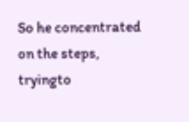So he concentrated on the steps, tryingto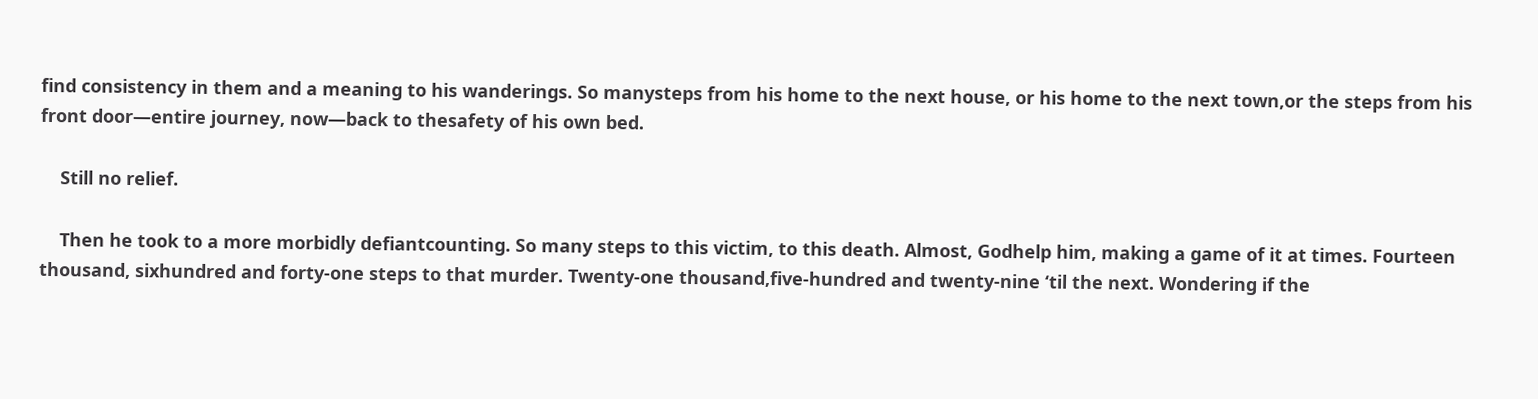find consistency in them and a meaning to his wanderings. So manysteps from his home to the next house, or his home to the next town,or the steps from his front door—entire journey, now—back to thesafety of his own bed.

    Still no relief.

    Then he took to a more morbidly defiantcounting. So many steps to this victim, to this death. Almost, Godhelp him, making a game of it at times. Fourteen thousand, sixhundred and forty-one steps to that murder. Twenty-one thousand,five-hundred and twenty-nine ‘til the next. Wondering if the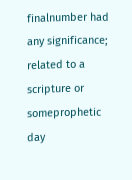finalnumber had any significance; related to a scripture or someprophetic day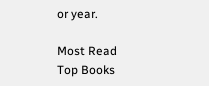or year.

Most Read
Top Books